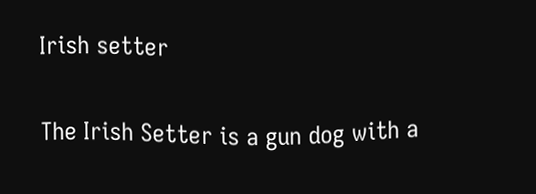Irish setter

The Irish Setter is a gun dog with a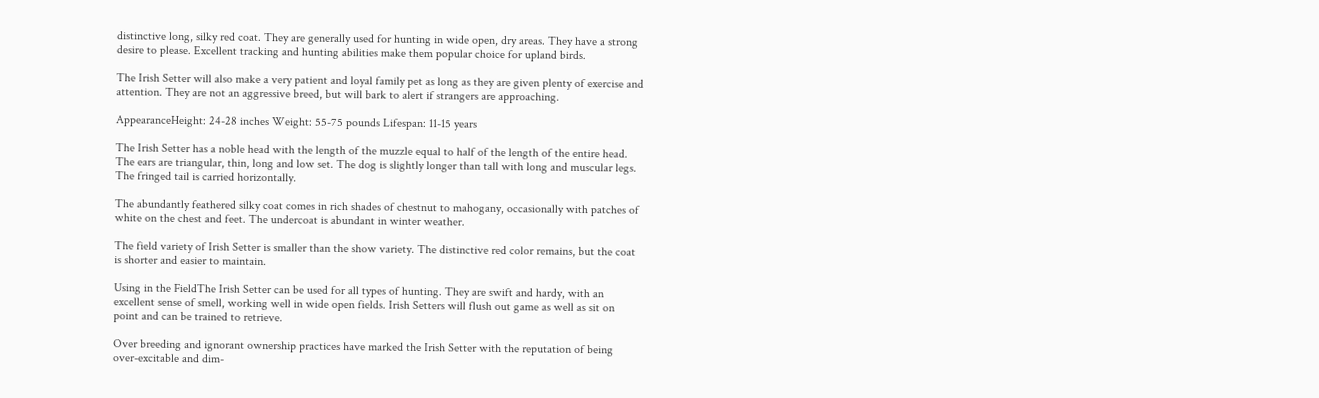distinctive long, silky red coat. They are generally used for hunting in wide open, dry areas. They have a strong desire to please. Excellent tracking and hunting abilities make them popular choice for upland birds.

The Irish Setter will also make a very patient and loyal family pet as long as they are given plenty of exercise and attention. They are not an aggressive breed, but will bark to alert if strangers are approaching.

AppearanceHeight: 24-28 inches Weight: 55-75 pounds Lifespan: 11-15 years

The Irish Setter has a noble head with the length of the muzzle equal to half of the length of the entire head. The ears are triangular, thin, long and low set. The dog is slightly longer than tall with long and muscular legs. The fringed tail is carried horizontally.

The abundantly feathered silky coat comes in rich shades of chestnut to mahogany, occasionally with patches of white on the chest and feet. The undercoat is abundant in winter weather.

The field variety of Irish Setter is smaller than the show variety. The distinctive red color remains, but the coat is shorter and easier to maintain.

Using in the FieldThe Irish Setter can be used for all types of hunting. They are swift and hardy, with an excellent sense of smell, working well in wide open fields. Irish Setters will flush out game as well as sit on point and can be trained to retrieve.

Over breeding and ignorant ownership practices have marked the Irish Setter with the reputation of being over-excitable and dim-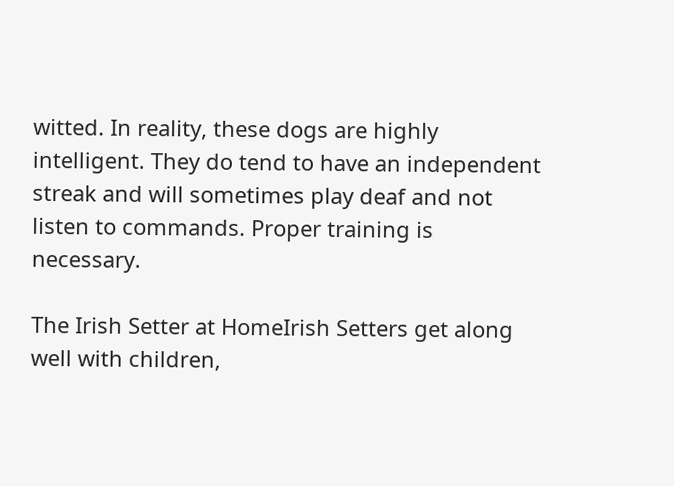witted. In reality, these dogs are highly intelligent. They do tend to have an independent streak and will sometimes play deaf and not listen to commands. Proper training is necessary.

The Irish Setter at HomeIrish Setters get along well with children,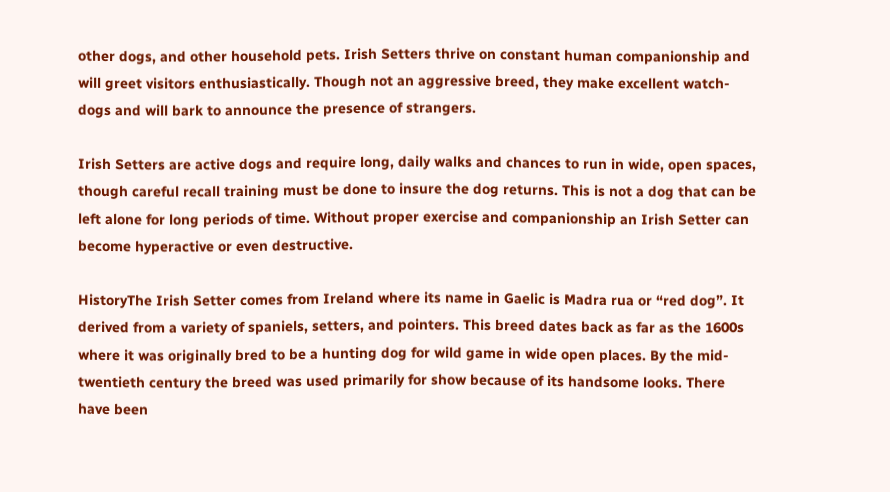other dogs, and other household pets. Irish Setters thrive on constant human companionship and will greet visitors enthusiastically. Though not an aggressive breed, they make excellent watch-dogs and will bark to announce the presence of strangers.

Irish Setters are active dogs and require long, daily walks and chances to run in wide, open spaces, though careful recall training must be done to insure the dog returns. This is not a dog that can be left alone for long periods of time. Without proper exercise and companionship an Irish Setter can become hyperactive or even destructive.

HistoryThe Irish Setter comes from Ireland where its name in Gaelic is Madra rua or “red dog”. It derived from a variety of spaniels, setters, and pointers. This breed dates back as far as the 1600s where it was originally bred to be a hunting dog for wild game in wide open places. By the mid-twentieth century the breed was used primarily for show because of its handsome looks. There have been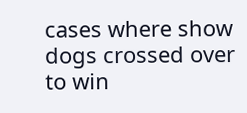cases where show dogs crossed over to win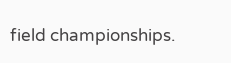field championships.